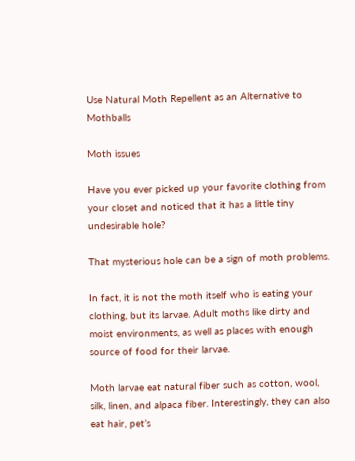Use Natural Moth Repellent as an Alternative to Mothballs

Moth issues

Have you ever picked up your favorite clothing from your closet and noticed that it has a little tiny undesirable hole?

That mysterious hole can be a sign of moth problems.

In fact, it is not the moth itself who is eating your clothing, but its larvae. Adult moths like dirty and moist environments, as well as places with enough source of food for their larvae.

Moth larvae eat natural fiber such as cotton, wool, silk, linen, and alpaca fiber. Interestingly, they can also eat hair, pet’s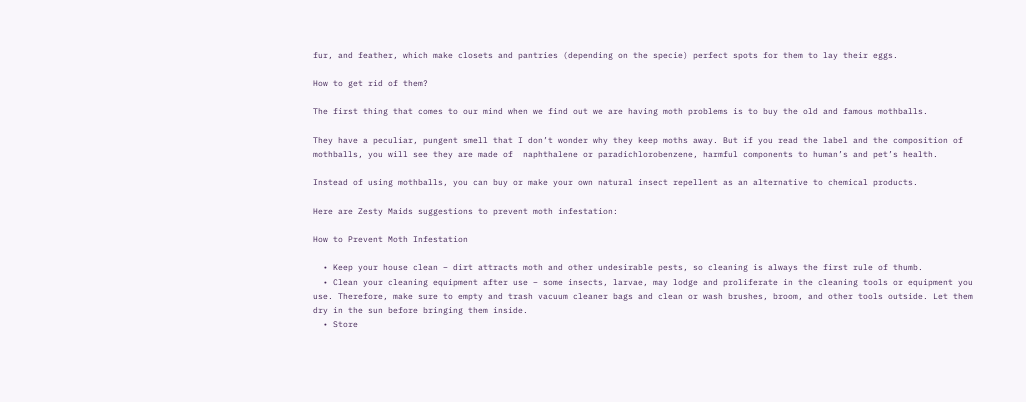fur, and feather, which make closets and pantries (depending on the specie) perfect spots for them to lay their eggs.

How to get rid of them?

The first thing that comes to our mind when we find out we are having moth problems is to buy the old and famous mothballs.

They have a peculiar, pungent smell that I don’t wonder why they keep moths away. But if you read the label and the composition of mothballs, you will see they are made of  naphthalene or paradichlorobenzene, harmful components to human’s and pet’s health.

Instead of using mothballs, you can buy or make your own natural insect repellent as an alternative to chemical products.

Here are Zesty Maids suggestions to prevent moth infestation:

How to Prevent Moth Infestation

  • Keep your house clean – dirt attracts moth and other undesirable pests, so cleaning is always the first rule of thumb.
  • Clean your cleaning equipment after use – some insects, larvae, may lodge and proliferate in the cleaning tools or equipment you use. Therefore, make sure to empty and trash vacuum cleaner bags and clean or wash brushes, broom, and other tools outside. Let them dry in the sun before bringing them inside.
  • Store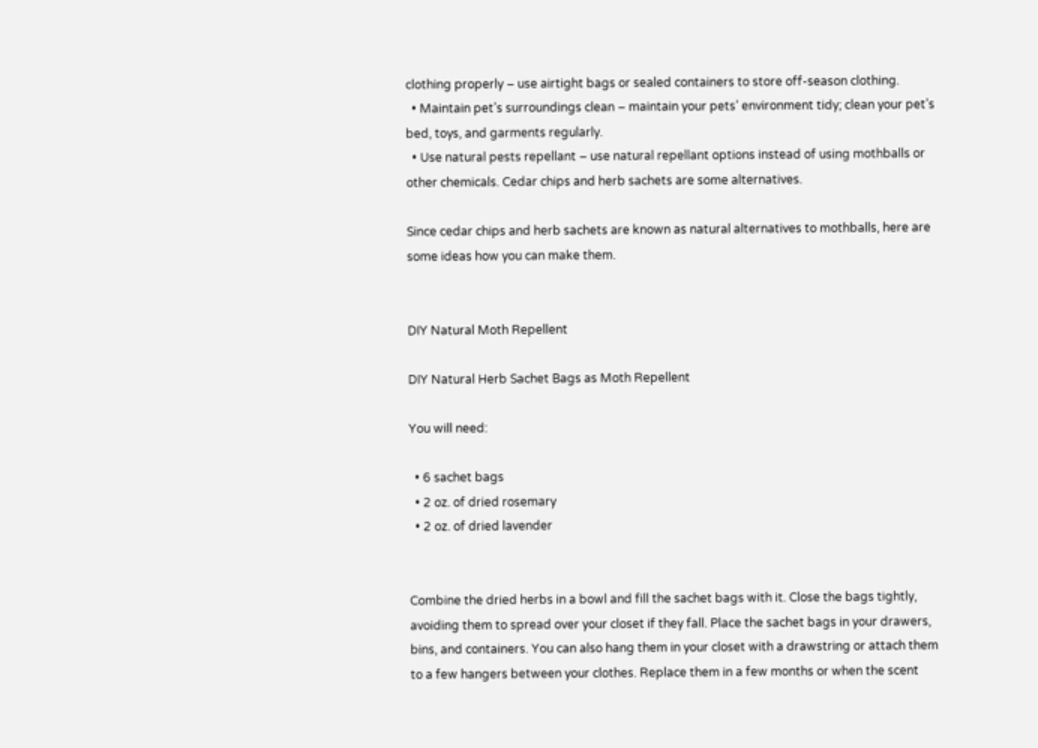clothing properly – use airtight bags or sealed containers to store off-season clothing.
  • Maintain pet’s surroundings clean – maintain your pets’ environment tidy; clean your pet’s bed, toys, and garments regularly.
  • Use natural pests repellant – use natural repellant options instead of using mothballs or other chemicals. Cedar chips and herb sachets are some alternatives.

Since cedar chips and herb sachets are known as natural alternatives to mothballs, here are some ideas how you can make them.


DIY Natural Moth Repellent

DIY Natural Herb Sachet Bags as Moth Repellent

You will need:

  • 6 sachet bags
  • 2 oz. of dried rosemary
  • 2 oz. of dried lavender


Combine the dried herbs in a bowl and fill the sachet bags with it. Close the bags tightly, avoiding them to spread over your closet if they fall. Place the sachet bags in your drawers, bins, and containers. You can also hang them in your closet with a drawstring or attach them to a few hangers between your clothes. Replace them in a few months or when the scent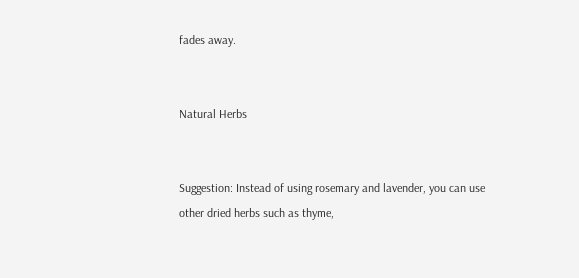fades away.


Natural Herbs


Suggestion: Instead of using rosemary and lavender, you can use other dried herbs such as thyme,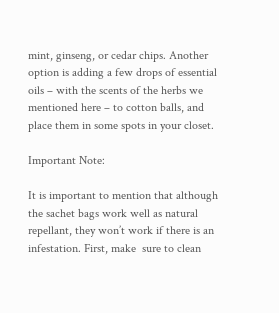mint, ginseng, or cedar chips. Another option is adding a few drops of essential oils – with the scents of the herbs we mentioned here – to cotton balls, and place them in some spots in your closet.

Important Note:

It is important to mention that although the sachet bags work well as natural repellant, they won’t work if there is an infestation. First, make  sure to clean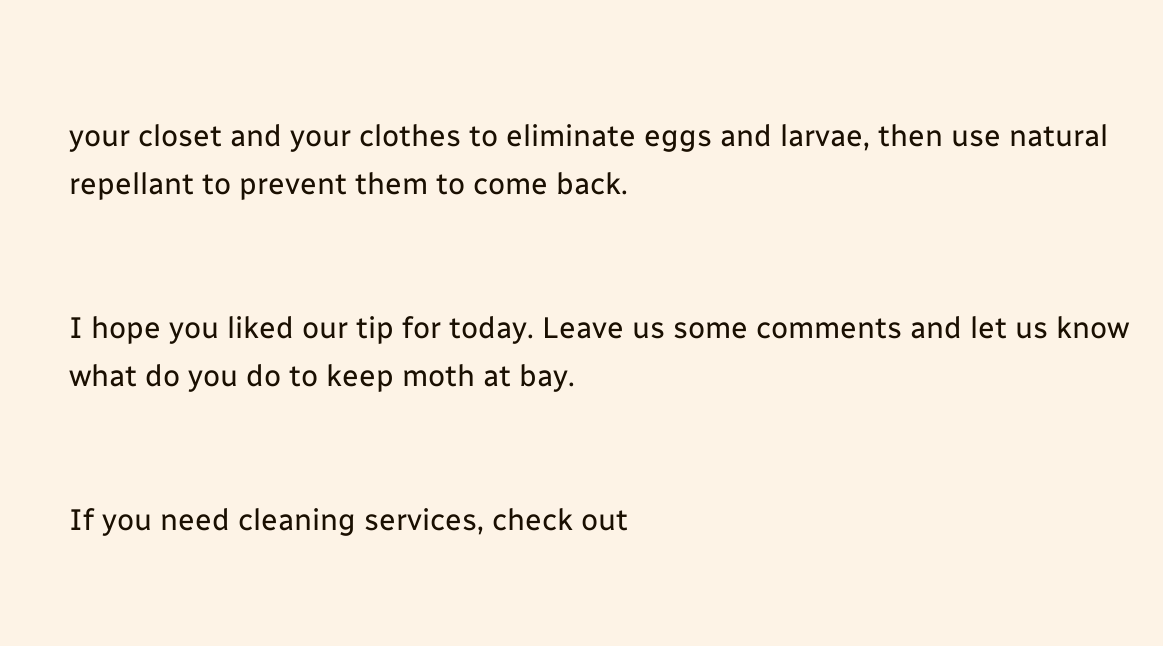your closet and your clothes to eliminate eggs and larvae, then use natural repellant to prevent them to come back.


I hope you liked our tip for today. Leave us some comments and let us know what do you do to keep moth at bay.


If you need cleaning services, check out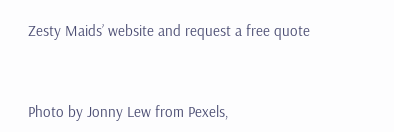Zesty Maids’ website and request a free quote


Photo by Jonny Lew from Pexels,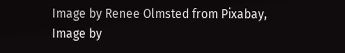Image by Renee Olmsted from Pixabay, Image by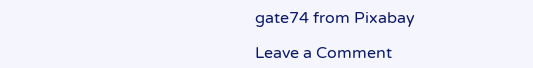gate74 from Pixabay

Leave a Comment